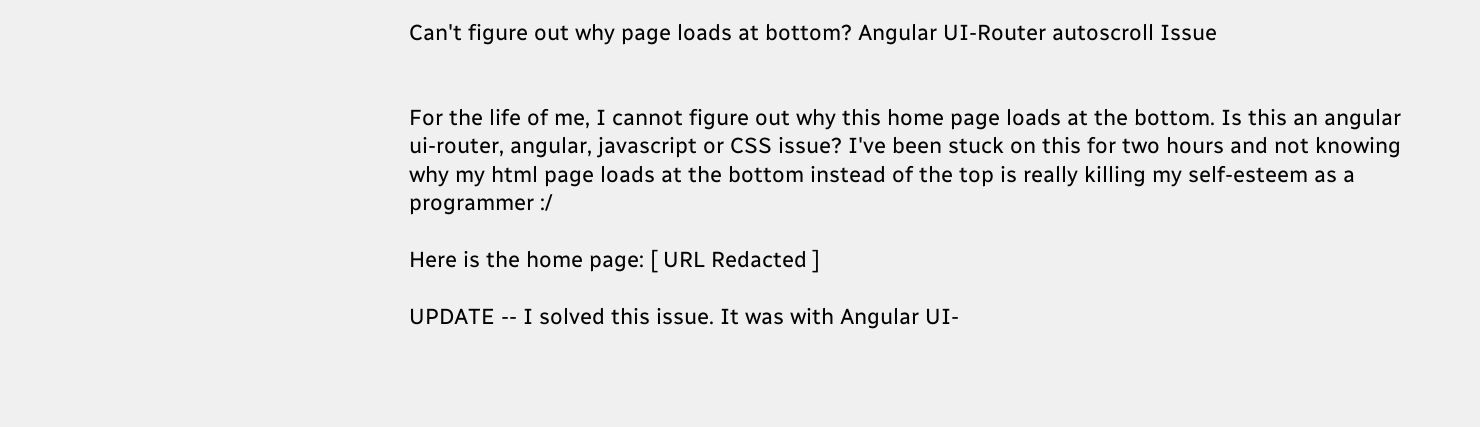Can't figure out why page loads at bottom? Angular UI-Router autoscroll Issue


For the life of me, I cannot figure out why this home page loads at the bottom. Is this an angular ui-router, angular, javascript or CSS issue? I've been stuck on this for two hours and not knowing why my html page loads at the bottom instead of the top is really killing my self-esteem as a programmer :/

Here is the home page: [ URL Redacted ]

UPDATE -- I solved this issue. It was with Angular UI-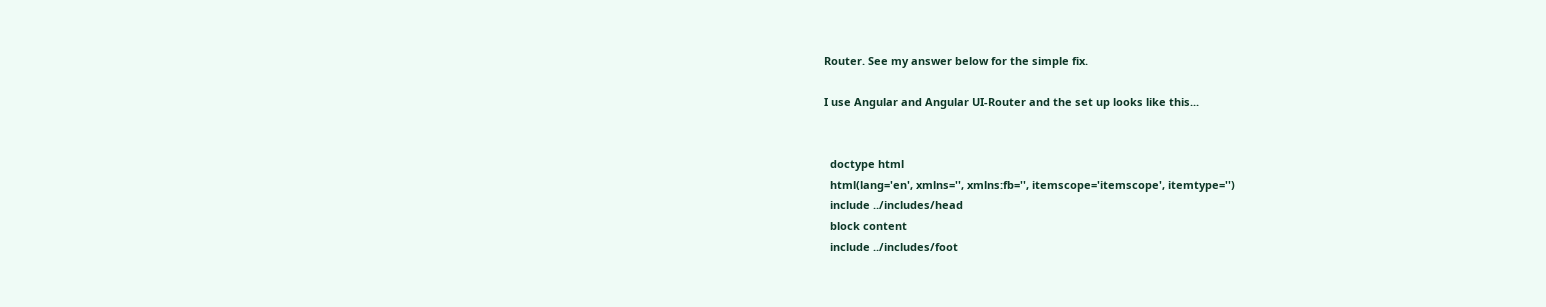Router. See my answer below for the simple fix.

I use Angular and Angular UI-Router and the set up looks like this...


  doctype html
  html(lang='en', xmlns='', xmlns:fb='', itemscope='itemscope', itemtype='')
  include ../includes/head
  block content
  include ../includes/foot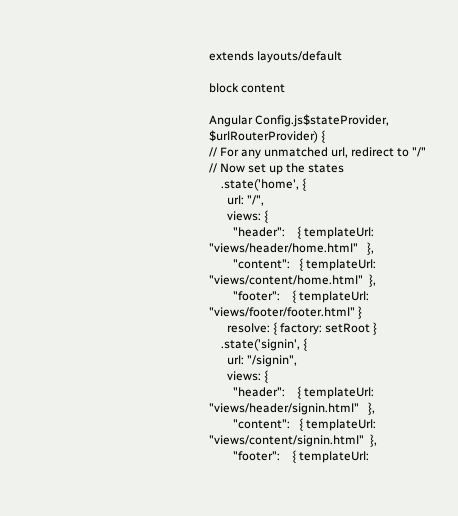extends layouts/default

block content

Angular Config.js$stateProvider, $urlRouterProvider) {
// For any unmatched url, redirect to "/"
// Now set up the states
    .state('home', {
      url: "/",
      views: {
        "header":    { templateUrl: "views/header/home.html"   },
        "content":   { templateUrl: "views/content/home.html"  },
        "footer":    { templateUrl: "views/footer/footer.html" }
      resolve: { factory: setRoot }
    .state('signin', {
      url: "/signin",
      views: {
        "header":    { templateUrl: "views/header/signin.html"   },
        "content":   { templateUrl: "views/content/signin.html"  },
        "footer":    { templateUrl: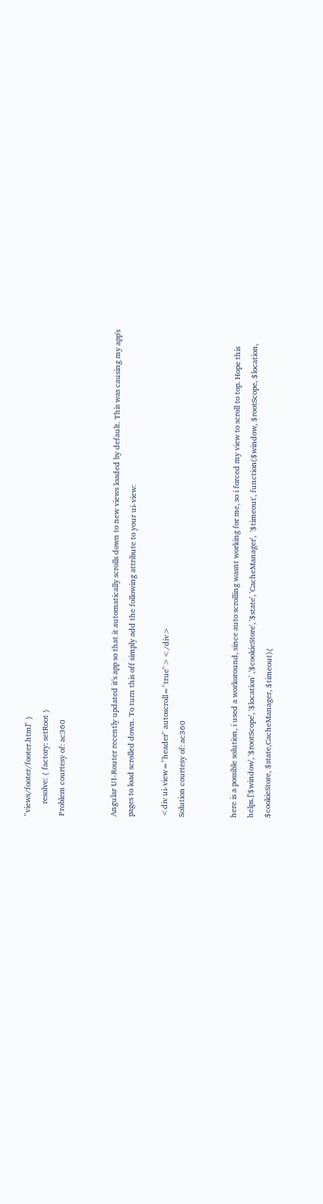"views/footer/footer.html" }
      resolve: { factory: setRoot }
Problem courtesy of: ac360


Angular UI-Router recently updated it's app so that it automatically scrolls down to new views loaded by default. This was causing my app's pages to load scrolled down. To turn this off simply add the following attribute to your ui-view:

<div ui-view="header" autoscroll="true"></div>
Solution courtesy of: ac360


here is a possible solution, i used a workoround, since auto scrolling wasnt working for me, so i forced my view to scroll to top. Hope this helps.['$window', '$rootScope', '$location' ,'$cookieStore', '$state', 'CacheManager',  '$timeout', function($window, $rootScope, $location, $cookieStore, $state,CacheManager, $timeout){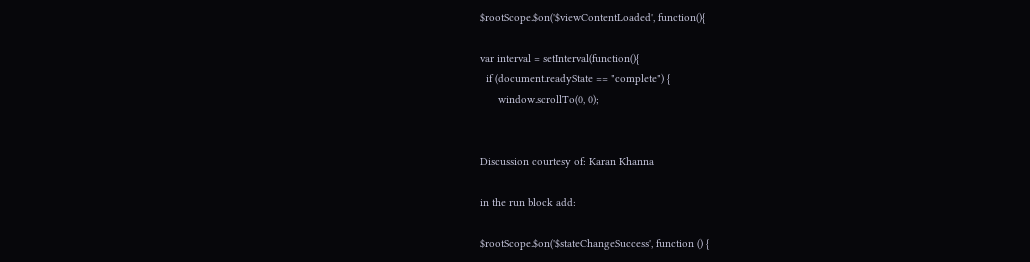$rootScope.$on('$viewContentLoaded', function(){

var interval = setInterval(function(){
  if (document.readyState == "complete") {
      window.scrollTo(0, 0);


Discussion courtesy of: Karan Khanna

in the run block add:

$rootScope.$on('$stateChangeSuccess', function () {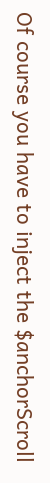Of course you have to inject the $anchorScroll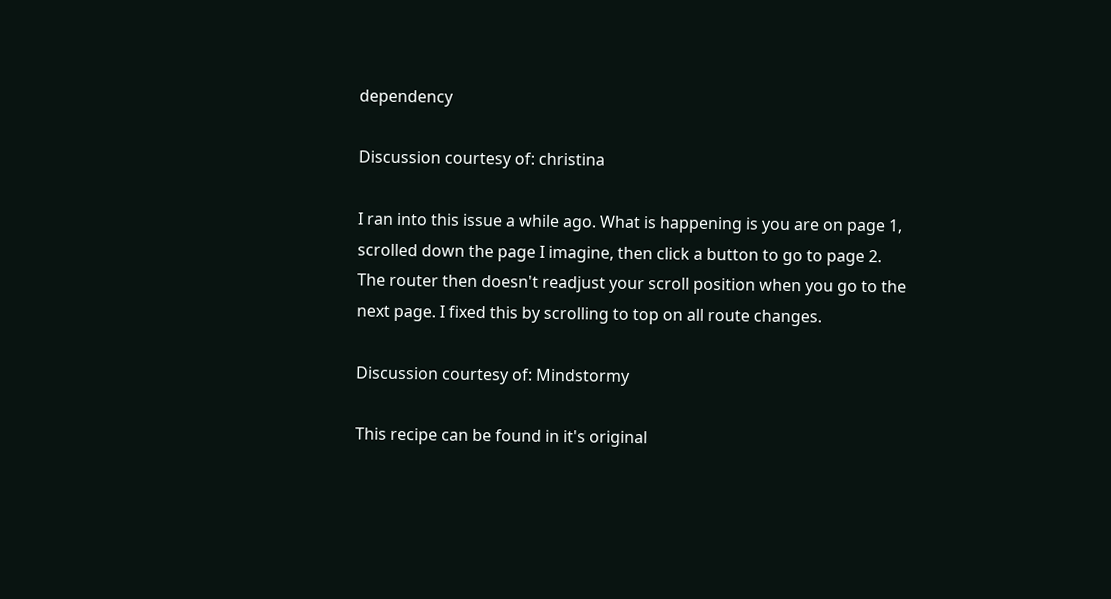dependency

Discussion courtesy of: christina

I ran into this issue a while ago. What is happening is you are on page 1, scrolled down the page I imagine, then click a button to go to page 2. The router then doesn't readjust your scroll position when you go to the next page. I fixed this by scrolling to top on all route changes.

Discussion courtesy of: Mindstormy

This recipe can be found in it's original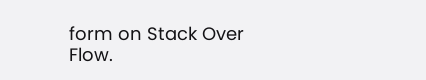form on Stack Over Flow.